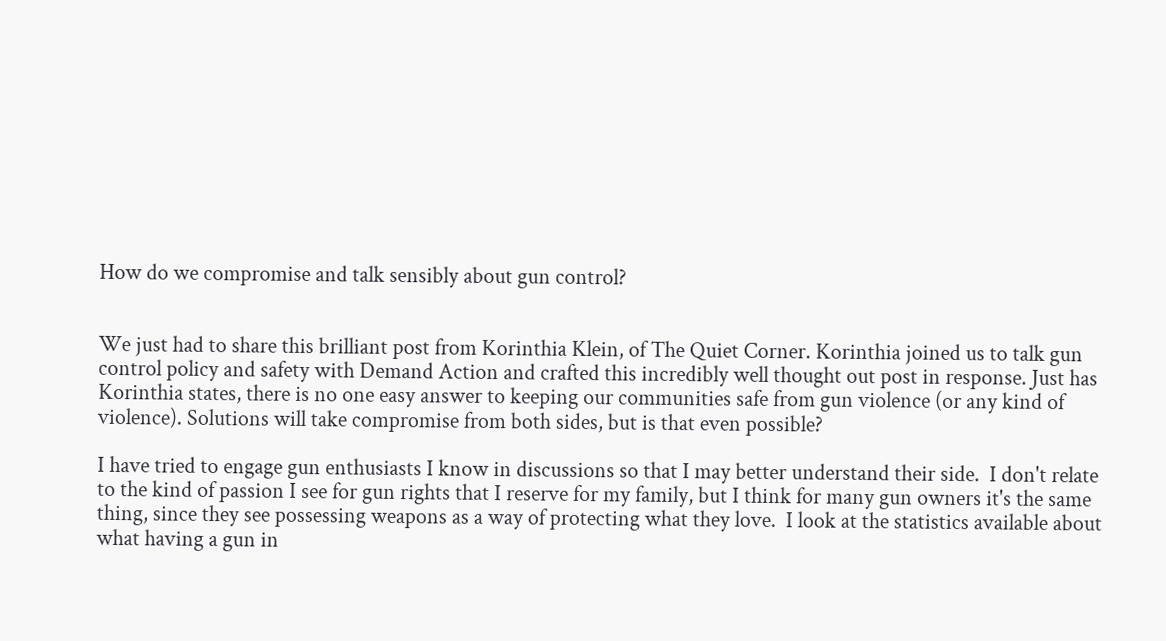How do we compromise and talk sensibly about gun control?


We just had to share this brilliant post from Korinthia Klein, of The Quiet Corner. Korinthia joined us to talk gun control policy and safety with Demand Action and crafted this incredibly well thought out post in response. Just has Korinthia states, there is no one easy answer to keeping our communities safe from gun violence (or any kind of violence). Solutions will take compromise from both sides, but is that even possible?

I have tried to engage gun enthusiasts I know in discussions so that I may better understand their side.  I don't relate to the kind of passion I see for gun rights that I reserve for my family, but I think for many gun owners it's the same thing, since they see possessing weapons as a way of protecting what they love.  I look at the statistics available about what having a gun in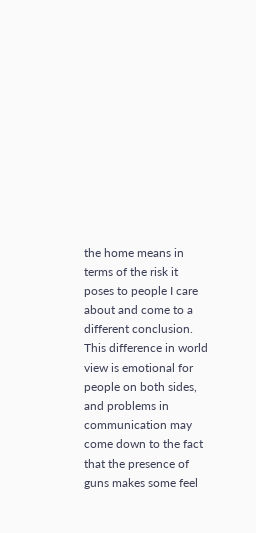the home means in terms of the risk it poses to people I care about and come to a different conclusion.  This difference in world view is emotional for people on both sides, and problems in communication may come down to the fact that the presence of guns makes some feel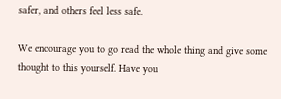safer, and others feel less safe.

We encourage you to go read the whole thing and give some thought to this yourself. Have you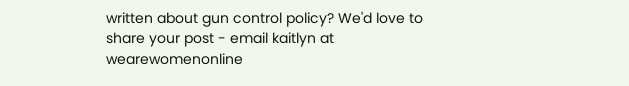written about gun control policy? We'd love to share your post - email kaitlyn at wearewomenonline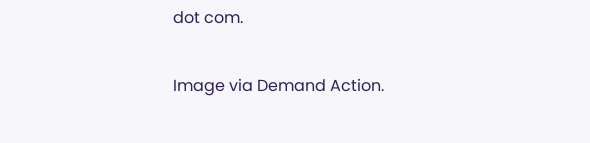dot com.

Image via Demand Action.